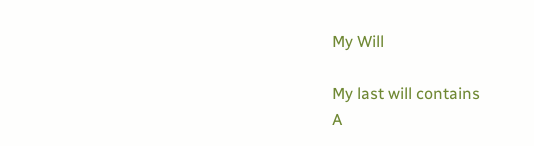My Will

My last will contains
A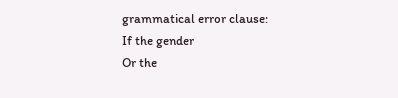grammatical error clause:
If the gender
Or the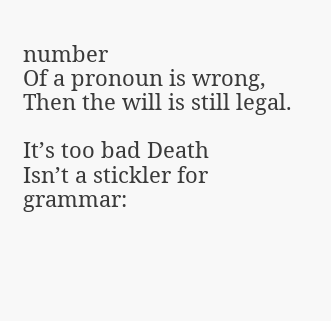number
Of a pronoun is wrong,
Then the will is still legal.

It’s too bad Death
Isn’t a stickler for grammar: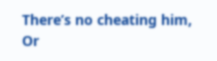There’s no cheating him,
Or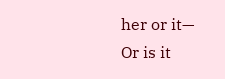her or it—
Or is it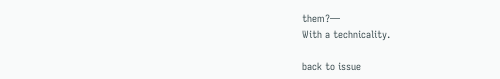them?—
With a technicality.

back to issue